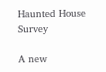Haunted House Survey

A new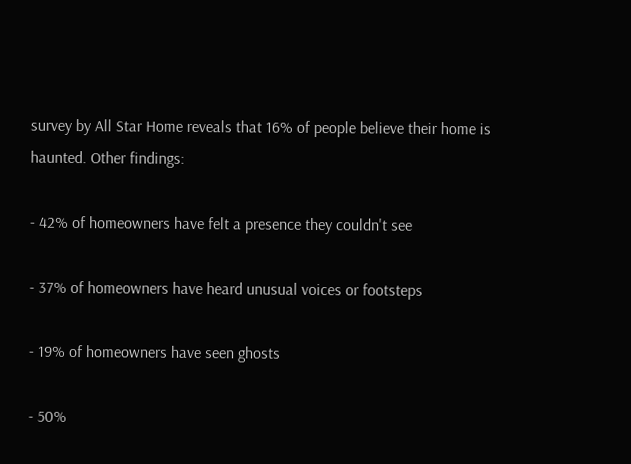survey by All Star Home reveals that 16% of people believe their home is haunted. Other findings:

- 42% of homeowners have felt a presence they couldn't see

- 37% of homeowners have heard unusual voices or footsteps

- 19% of homeowners have seen ghosts

- 50%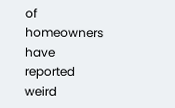of homeowners have reported weird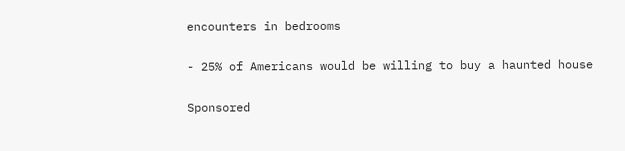encounters in bedrooms

- 25% of Americans would be willing to buy a haunted house

Sponsored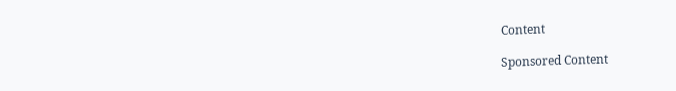Content

Sponsored Content